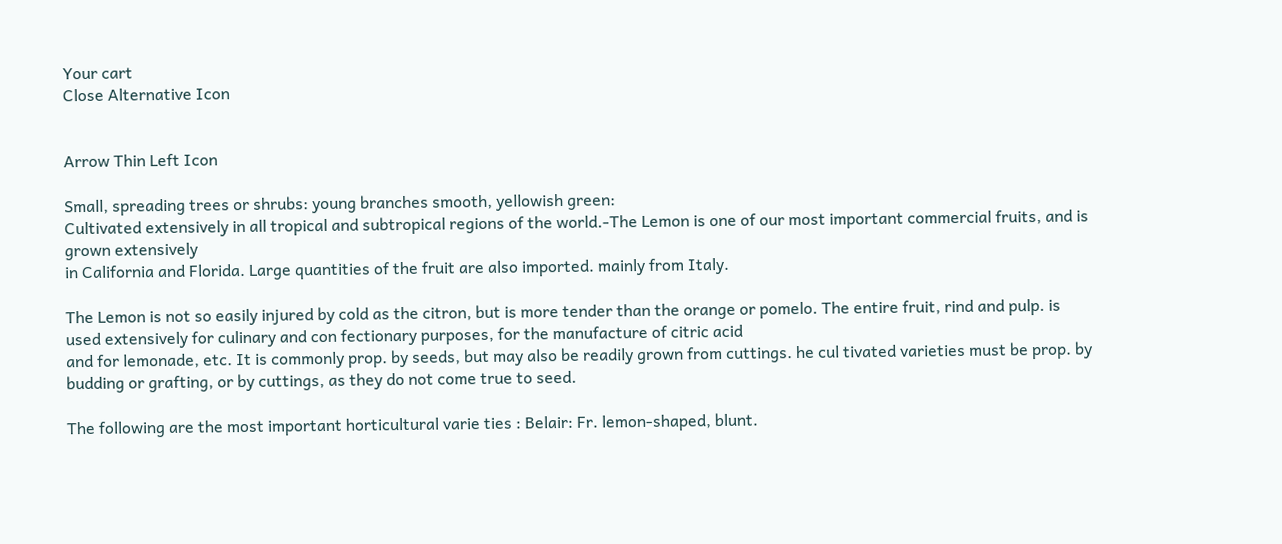Your cart
Close Alternative Icon


Arrow Thin Left Icon

Small, spreading trees or shrubs: young branches smooth, yellowish green:
Cultivated extensively in all tropical and subtropical regions of the world.-The Lemon is one of our most important commercial fruits, and is grown extensively
in California and Florida. Large quantities of the fruit are also imported. mainly from Italy.

The Lemon is not so easily injured by cold as the citron, but is more tender than the orange or pomelo. The entire fruit, rind and pulp. is used extensively for culinary and con fectionary purposes, for the manufacture of citric acid
and for lemonade, etc. It is commonly prop. by seeds, but may also be readily grown from cuttings. he cul tivated varieties must be prop. by budding or grafting, or by cuttings, as they do not come true to seed.

The following are the most important horticultural varie ties : Belair: Fr. lemon-shaped, blunt.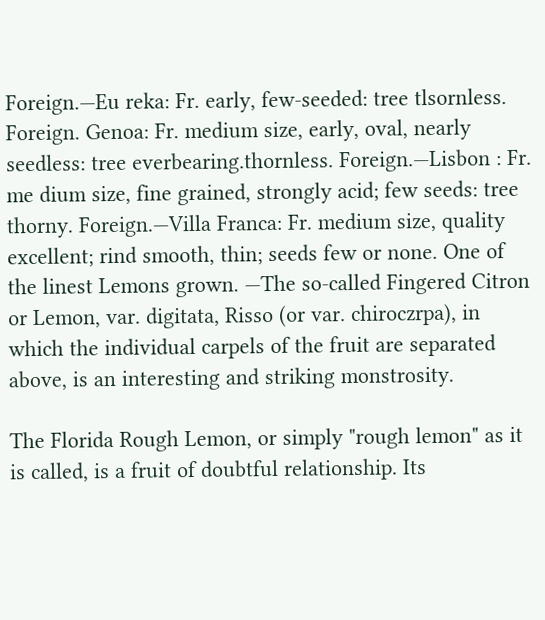Foreign.—Eu reka: Fr. early, few-seeded: tree tlsornless. Foreign. Genoa: Fr. medium size, early, oval, nearly seedless: tree everbearing.thornless. Foreign.—Lisbon : Fr. me dium size, fine grained, strongly acid; few seeds: tree thorny. Foreign.—Villa Franca: Fr. medium size, quality excellent; rind smooth, thin; seeds few or none. One of the linest Lemons grown. —The so-called Fingered Citron or Lemon, var. digitata, Risso (or var. chiroczrpa), in which the individual carpels of the fruit are separated above, is an interesting and striking monstrosity.

The Florida Rough Lemon, or simply "rough lemon" as it is called, is a fruit of doubtful relationship. Its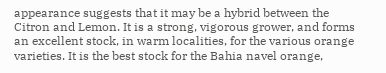appearance suggests that it may be a hybrid between the Citron and Lemon. It is a strong, vigorous grower, and forms an excellent stock, in warm localities, for the various orange varieties. It is the best stock for the Bahia navel orange,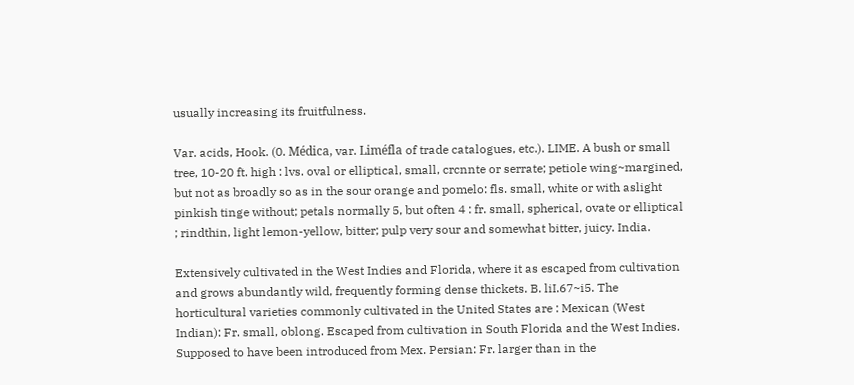usually increasing its fruitfulness.

Var. acids, Hook. (0. Médica, var. Liméfla of trade catalogues, etc.). LIME. A bush or small tree, 10-20 ft. high : lvs. oval or elliptical, small, crcnnte or serrate; petiole wing~margined, but not as broadly so as in the sour orange and pomelo: fls. small, white or with aslight pinkish tinge without; petals normally 5, but often 4 : fr. small, spherical, ovate or elliptical ; rindthin, light lemon-yellow, bitter; pulp very sour and somewhat bitter, juicy. India.

Extensively cultivated in the West Indies and Florida, where it as escaped from cultivation and grows abundantly wild, frequently forming dense thickets. B. liI.67~i5. The horticultural varieties commonly cultivated in the United States are : Mexican (West Indian): Fr. small, oblong. Escaped from cultivation in South Florida and the West Indies. Supposed to have been introduced from Mex. Persian: Fr. larger than in the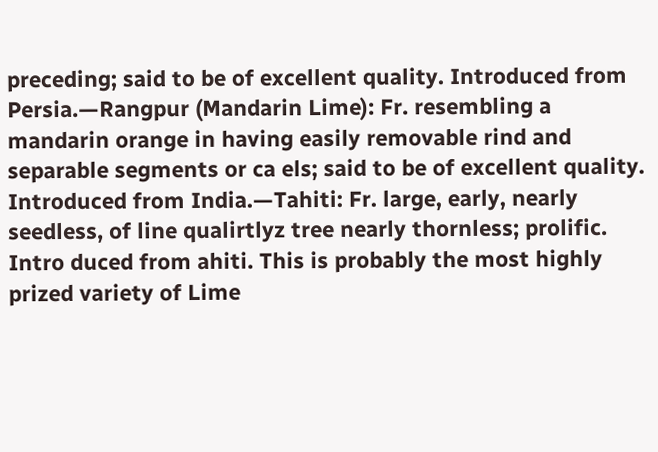preceding; said to be of excellent quality. Introduced from Persia.—Rangpur (Mandarin Lime): Fr. resembling a mandarin orange in having easily removable rind and separable segments or ca els; said to be of excellent quality. Introduced from India.—Tahiti: Fr. large, early, nearly seedless, of line qualirtlyz tree nearly thornless; prolific. Intro duced from ahiti. This is probably the most highly prized variety of Lime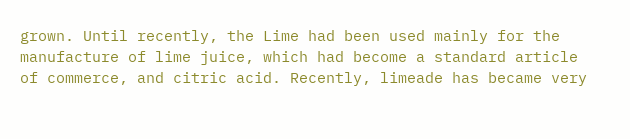grown. Until recently, the Lime had been used mainly for the manufacture of lime juice, which had become a standard article of commerce, and citric acid. Recently, limeade has became very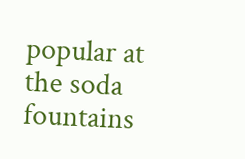popular at the soda fountains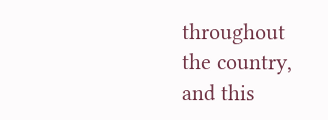throughout the country, and this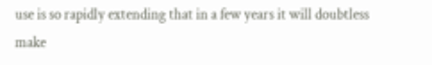use is so rapidly extending that in a few years it will doubtless make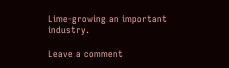Lime-growing an important industry.

Leave a comment